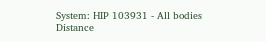System: HIP 103931 - All bodies
Distance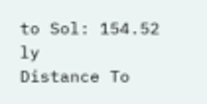to Sol: 154.52 ly
Distance To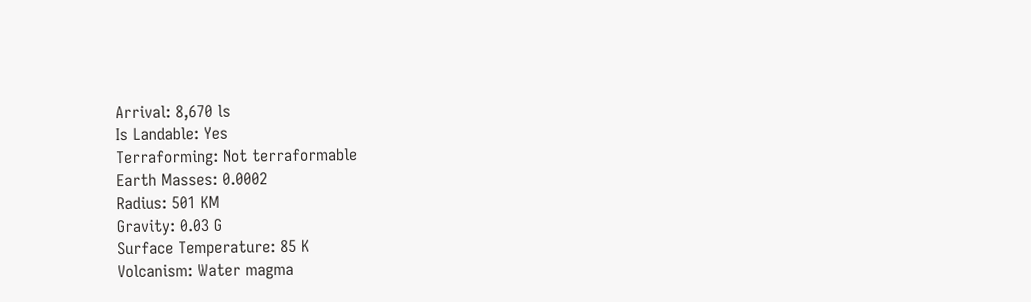Arrival: 8,670 ls
Is Landable: Yes
Terraforming: Not terraformable
Earth Masses: 0.0002
Radius: 501 KM
Gravity: 0.03 G
Surface Temperature: 85 K
Volcanism: Water magma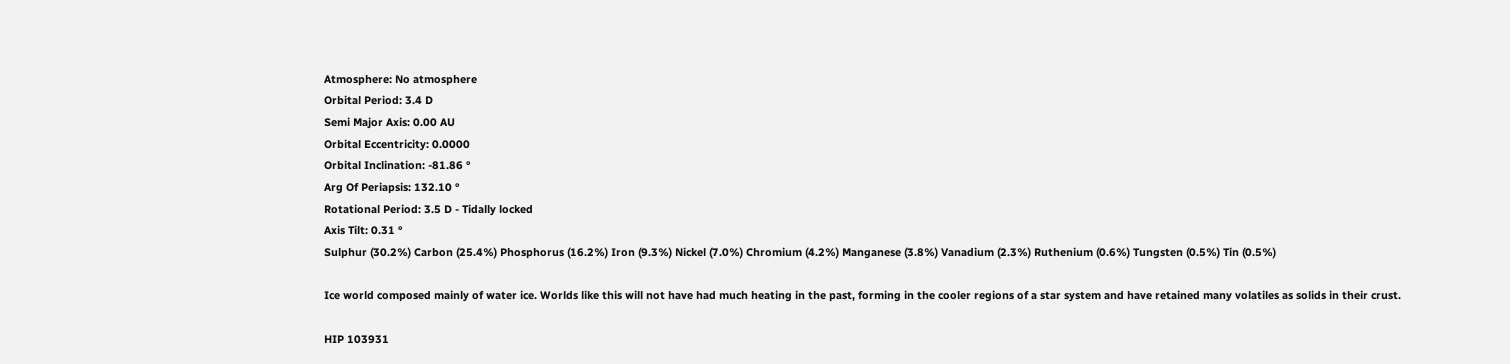Atmosphere: No atmosphere
Orbital Period: 3.4 D
Semi Major Axis: 0.00 AU
Orbital Eccentricity: 0.0000
Orbital Inclination: -81.86 °
Arg Of Periapsis: 132.10 °
Rotational Period: 3.5 D - Tidally locked
Axis Tilt: 0.31 °
Sulphur (30.2%) Carbon (25.4%) Phosphorus (16.2%) Iron (9.3%) Nickel (7.0%) Chromium (4.2%) Manganese (3.8%) Vanadium (2.3%) Ruthenium (0.6%) Tungsten (0.5%) Tin (0.5%)

Ice world composed mainly of water ice. Worlds like this will not have had much heating in the past, forming in the cooler regions of a star system and have retained many volatiles as solids in their crust.

HIP 103931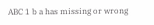ABC 1 b a has missing or wrong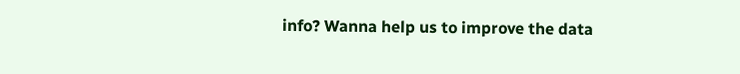info? Wanna help us to improve the data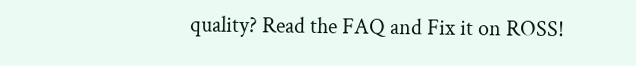quality? Read the FAQ and Fix it on ROSS!